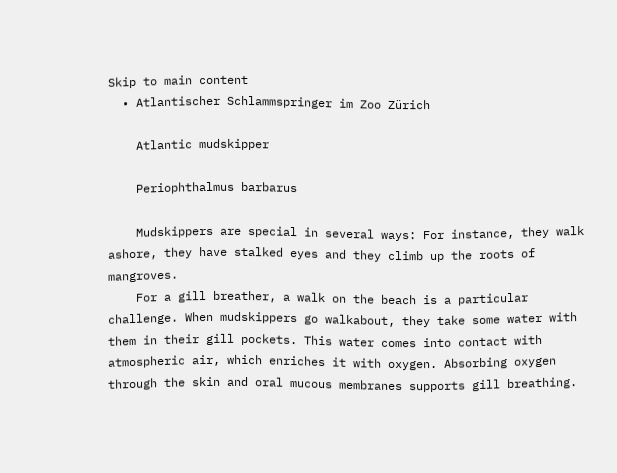Skip to main content
  • Atlantischer Schlammspringer im Zoo Zürich

    Atlantic mudskipper

    Periophthalmus barbarus

    Mudskippers are special in several ways: For instance, they walk ashore, they have stalked eyes and they climb up the roots of mangroves.
    For a gill breather, a walk on the beach is a particular challenge. When mudskippers go walkabout, they take some water with them in their gill pockets. This water comes into contact with atmospheric air, which enriches it with oxygen. Absorbing oxygen through the skin and oral mucous membranes supports gill breathing.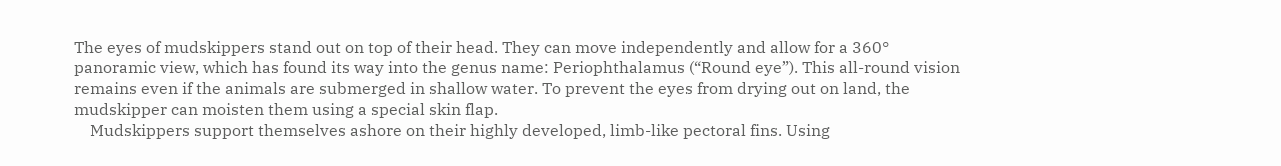The eyes of mudskippers stand out on top of their head. They can move independently and allow for a 360° panoramic view, which has found its way into the genus name: Periophthalamus (“Round eye”). This all-round vision remains even if the animals are submerged in shallow water. To prevent the eyes from drying out on land, the mudskipper can moisten them using a special skin flap.
    Mudskippers support themselves ashore on their highly developed, limb-like pectoral fins. Using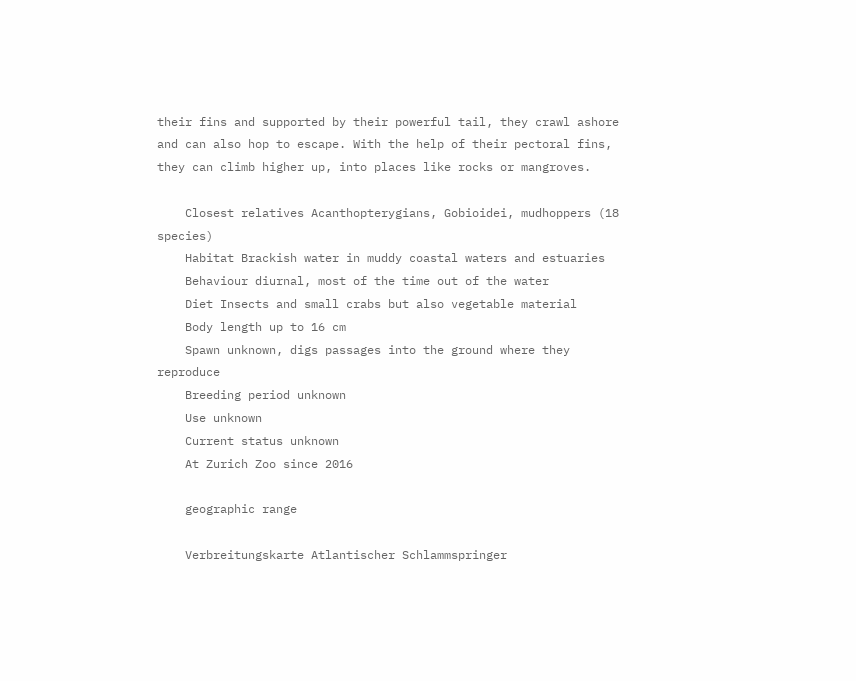their fins and supported by their powerful tail, they crawl ashore and can also hop to escape. With the help of their pectoral fins, they can climb higher up, into places like rocks or mangroves.

    Closest relatives Acanthopterygians, Gobioidei, mudhoppers (18 species)
    Habitat Brackish water in muddy coastal waters and estuaries
    Behaviour diurnal, most of the time out of the water
    Diet Insects and small crabs but also vegetable material
    Body length up to 16 cm
    Spawn unknown, digs passages into the ground where they reproduce
    Breeding period unknown
    Use unknown
    Current status unknown
    At Zurich Zoo since 2016

    geographic range

    Verbreitungskarte Atlantischer Schlammspringer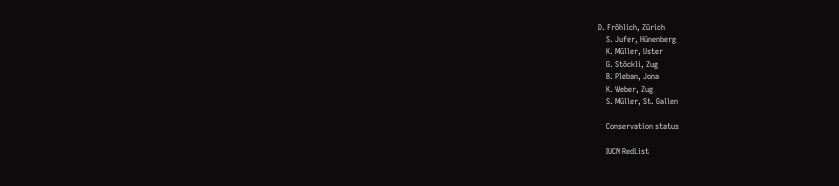D. Fröhlich, Zürich
    S. Jufer, Hünenberg
    K. Müller, Uster
    G. Stöckli, Zug
    B. Pleban, Jona
    K. Weber, Zug
    S. Müller, St. Gallen

    Conservation status

    IUCN RedList